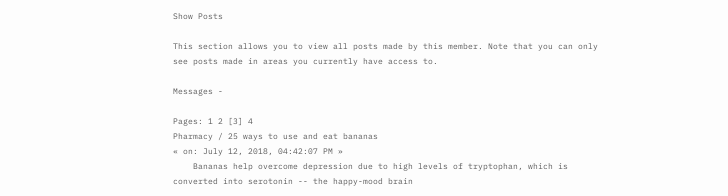Show Posts

This section allows you to view all posts made by this member. Note that you can only see posts made in areas you currently have access to.

Messages -

Pages: 1 2 [3] 4
Pharmacy / 25 ways to use and eat bananas
« on: July 12, 2018, 04:42:07 PM »
    Bananas help overcome depression due to high levels of tryptophan, which is converted into serotonin -- the happy-mood brain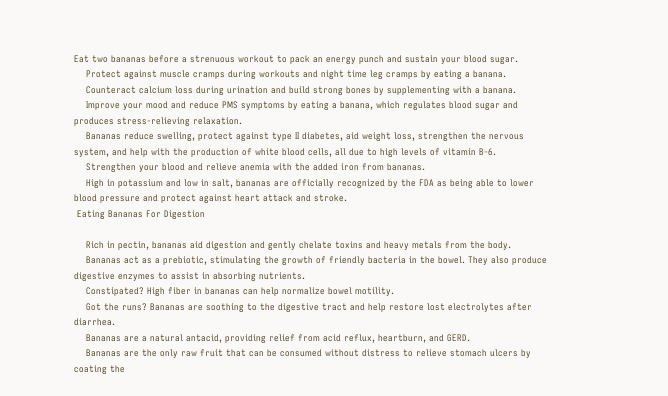Eat two bananas before a strenuous workout to pack an energy punch and sustain your blood sugar.
    Protect against muscle cramps during workouts and night time leg cramps by eating a banana.
    Counteract calcium loss during urination and build strong bones by supplementing with a banana.
    Improve your mood and reduce PMS symptoms by eating a banana, which regulates blood sugar and produces stress-relieving relaxation.
    Bananas reduce swelling, protect against type II diabetes, aid weight loss, strengthen the nervous system, and help with the production of white blood cells, all due to high levels of vitamin B-6.
    Strengthen your blood and relieve anemia with the added iron from bananas.
    High in potassium and low in salt, bananas are officially recognized by the FDA as being able to lower blood pressure and protect against heart attack and stroke.
 Eating Bananas For Digestion

    Rich in pectin, bananas aid digestion and gently chelate toxins and heavy metals from the body.
    Bananas act as a prebiotic, stimulating the growth of friendly bacteria in the bowel. They also produce digestive enzymes to assist in absorbing nutrients.
    Constipated? High fiber in bananas can help normalize bowel motility.
    Got the runs? Bananas are soothing to the digestive tract and help restore lost electrolytes after diarrhea.
    Bananas are a natural antacid, providing relief from acid reflux, heartburn, and GERD.
    Bananas are the only raw fruit that can be consumed without distress to relieve stomach ulcers by coating the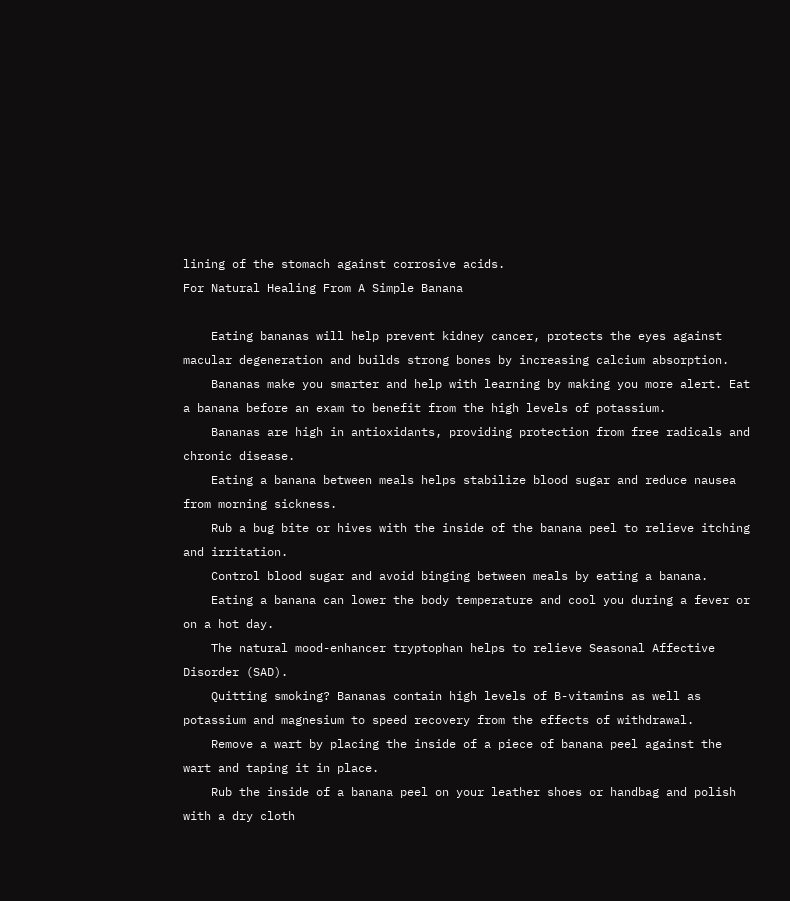lining of the stomach against corrosive acids.
For Natural Healing From A Simple Banana

    Eating bananas will help prevent kidney cancer, protects the eyes against macular degeneration and builds strong bones by increasing calcium absorption.
    Bananas make you smarter and help with learning by making you more alert. Eat a banana before an exam to benefit from the high levels of potassium.
    Bananas are high in antioxidants, providing protection from free radicals and chronic disease.
    Eating a banana between meals helps stabilize blood sugar and reduce nausea from morning sickness.
    Rub a bug bite or hives with the inside of the banana peel to relieve itching and irritation.
    Control blood sugar and avoid binging between meals by eating a banana.
    Eating a banana can lower the body temperature and cool you during a fever or on a hot day.
    The natural mood-enhancer tryptophan helps to relieve Seasonal Affective Disorder (SAD).
    Quitting smoking? Bananas contain high levels of B-vitamins as well as potassium and magnesium to speed recovery from the effects of withdrawal.
    Remove a wart by placing the inside of a piece of banana peel against the wart and taping it in place.
    Rub the inside of a banana peel on your leather shoes or handbag and polish with a dry cloth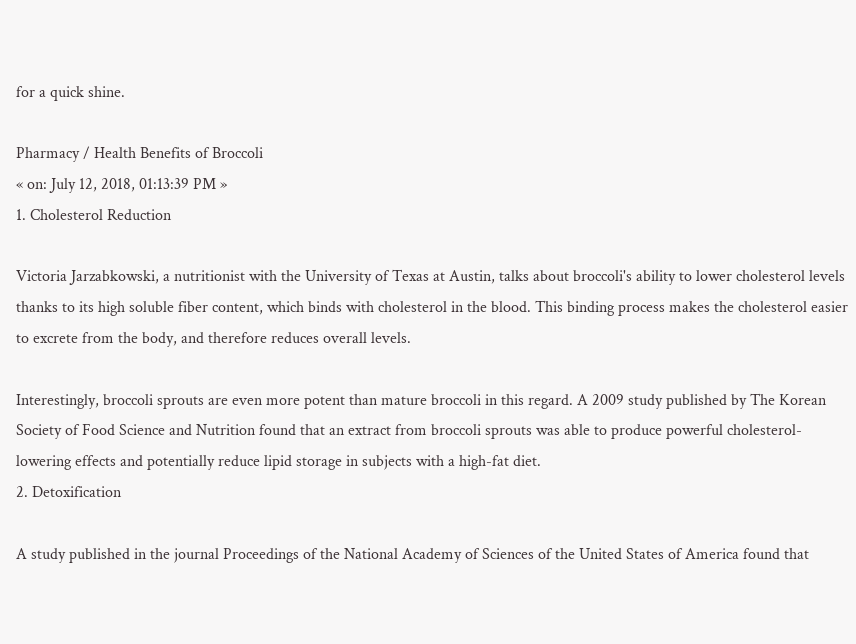for a quick shine.

Pharmacy / Health Benefits of Broccoli
« on: July 12, 2018, 01:13:39 PM »
1. Cholesterol Reduction

Victoria Jarzabkowski, a nutritionist with the University of Texas at Austin, talks about broccoli's ability to lower cholesterol levels thanks to its high soluble fiber content, which binds with cholesterol in the blood. This binding process makes the cholesterol easier to excrete from the body, and therefore reduces overall levels.

Interestingly, broccoli sprouts are even more potent than mature broccoli in this regard. A 2009 study published by The Korean Society of Food Science and Nutrition found that an extract from broccoli sprouts was able to produce powerful cholesterol-lowering effects and potentially reduce lipid storage in subjects with a high-fat diet.
2. Detoxification

A study published in the journal Proceedings of the National Academy of Sciences of the United States of America found that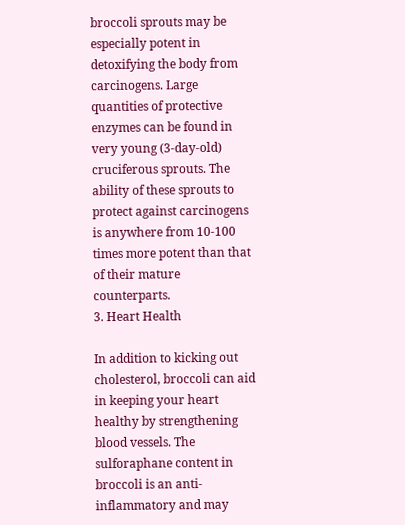broccoli sprouts may be especially potent in detoxifying the body from carcinogens. Large quantities of protective enzymes can be found in very young (3-day-old) cruciferous sprouts. The ability of these sprouts to protect against carcinogens is anywhere from 10-100 times more potent than that of their mature counterparts.
3. Heart Health

In addition to kicking out cholesterol, broccoli can aid in keeping your heart healthy by strengthening blood vessels. The sulforaphane content in broccoli is an anti-inflammatory and may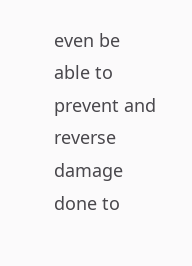even be able to prevent and reverse damage done to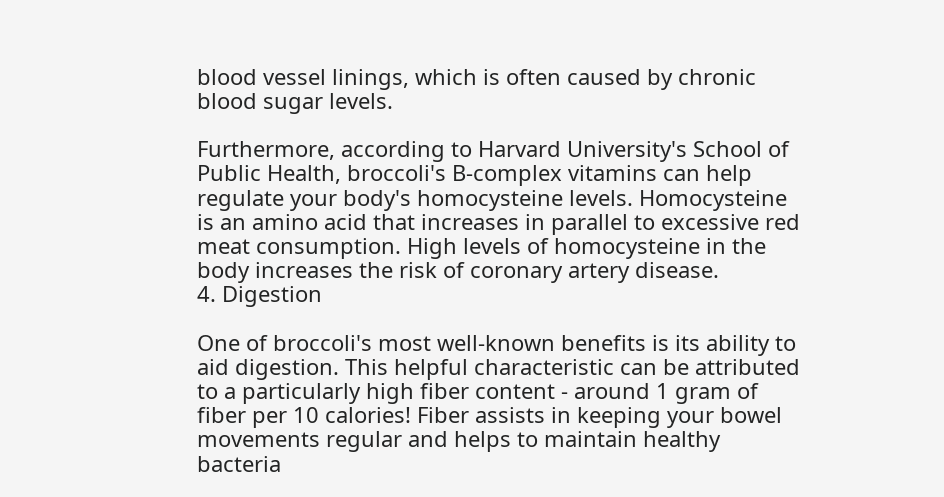blood vessel linings, which is often caused by chronic blood sugar levels.

Furthermore, according to Harvard University's School of Public Health, broccoli's B-complex vitamins can help regulate your body's homocysteine levels. Homocysteine is an amino acid that increases in parallel to excessive red meat consumption. High levels of homocysteine in the body increases the risk of coronary artery disease.
4. Digestion

One of broccoli's most well-known benefits is its ability to aid digestion. This helpful characteristic can be attributed to a particularly high fiber content - around 1 gram of fiber per 10 calories! Fiber assists in keeping your bowel movements regular and helps to maintain healthy bacteria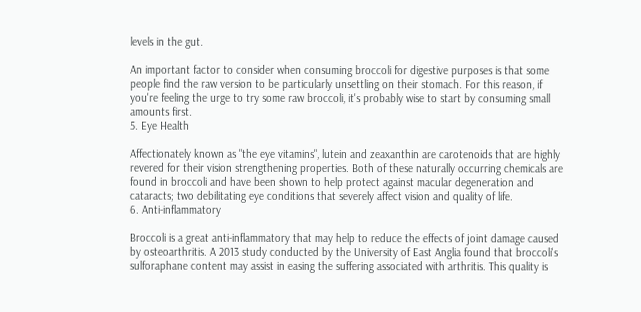levels in the gut.

An important factor to consider when consuming broccoli for digestive purposes is that some people find the raw version to be particularly unsettling on their stomach. For this reason, if you're feeling the urge to try some raw broccoli, it's probably wise to start by consuming small amounts first.
5. Eye Health

Affectionately known as "the eye vitamins", lutein and zeaxanthin are carotenoids that are highly revered for their vision strengthening properties. Both of these naturally occurring chemicals are found in broccoli and have been shown to help protect against macular degeneration and cataracts; two debilitating eye conditions that severely affect vision and quality of life.
6. Anti-inflammatory

Broccoli is a great anti-inflammatory that may help to reduce the effects of joint damage caused by osteoarthritis. A 2013 study conducted by the University of East Anglia found that broccoli's sulforaphane content may assist in easing the suffering associated with arthritis. This quality is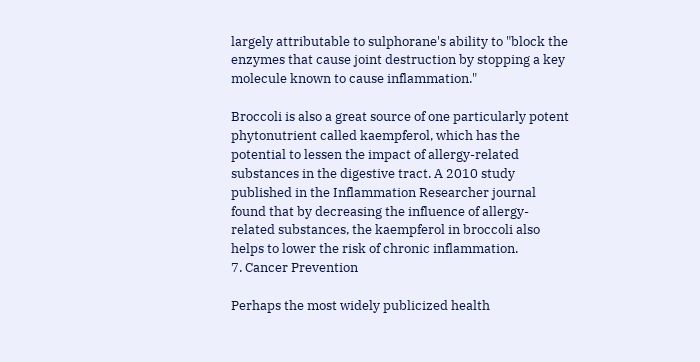largely attributable to sulphorane's ability to "block the enzymes that cause joint destruction by stopping a key molecule known to cause inflammation."

Broccoli is also a great source of one particularly potent phytonutrient called kaempferol, which has the potential to lessen the impact of allergy-related substances in the digestive tract. A 2010 study published in the Inflammation Researcher journal found that by decreasing the influence of allergy-related substances, the kaempferol in broccoli also helps to lower the risk of chronic inflammation.
7. Cancer Prevention

Perhaps the most widely publicized health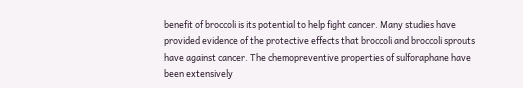benefit of broccoli is its potential to help fight cancer. Many studies have provided evidence of the protective effects that broccoli and broccoli sprouts have against cancer. The chemopreventive properties of sulforaphane have been extensively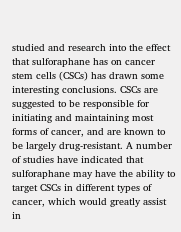studied and research into the effect that sulforaphane has on cancer stem cells (CSCs) has drawn some interesting conclusions. CSCs are suggested to be responsible for initiating and maintaining most forms of cancer, and are known to be largely drug-resistant. A number of studies have indicated that sulforaphane may have the ability to target CSCs in different types of cancer, which would greatly assist in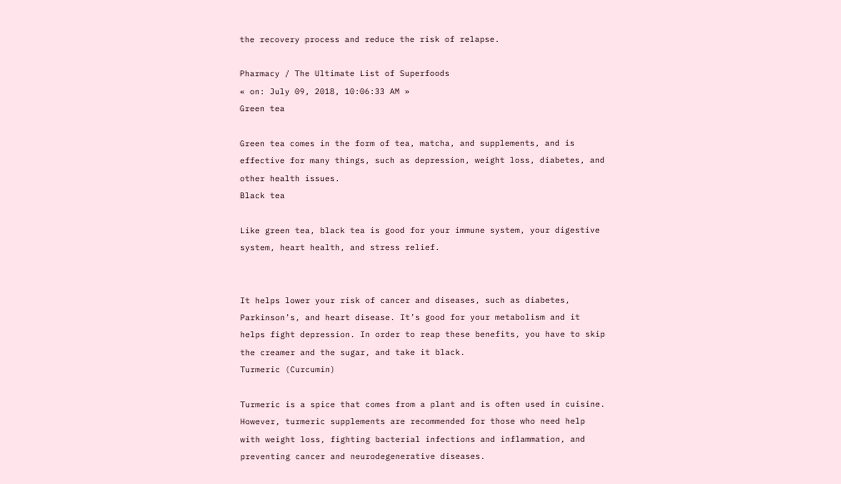the recovery process and reduce the risk of relapse.

Pharmacy / The Ultimate List of Superfoods
« on: July 09, 2018, 10:06:33 AM »
Green tea

Green tea comes in the form of tea, matcha, and supplements, and is effective for many things, such as depression, weight loss, diabetes, and other health issues.
Black tea

Like green tea, black tea is good for your immune system, your digestive system, heart health, and stress relief.


It helps lower your risk of cancer and diseases, such as diabetes, Parkinson’s, and heart disease. It’s good for your metabolism and it helps fight depression. In order to reap these benefits, you have to skip the creamer and the sugar, and take it black.
Turmeric (Curcumin)

Turmeric is a spice that comes from a plant and is often used in cuisine. However, turmeric supplements are recommended for those who need help with weight loss, fighting bacterial infections and inflammation, and preventing cancer and neurodegenerative diseases.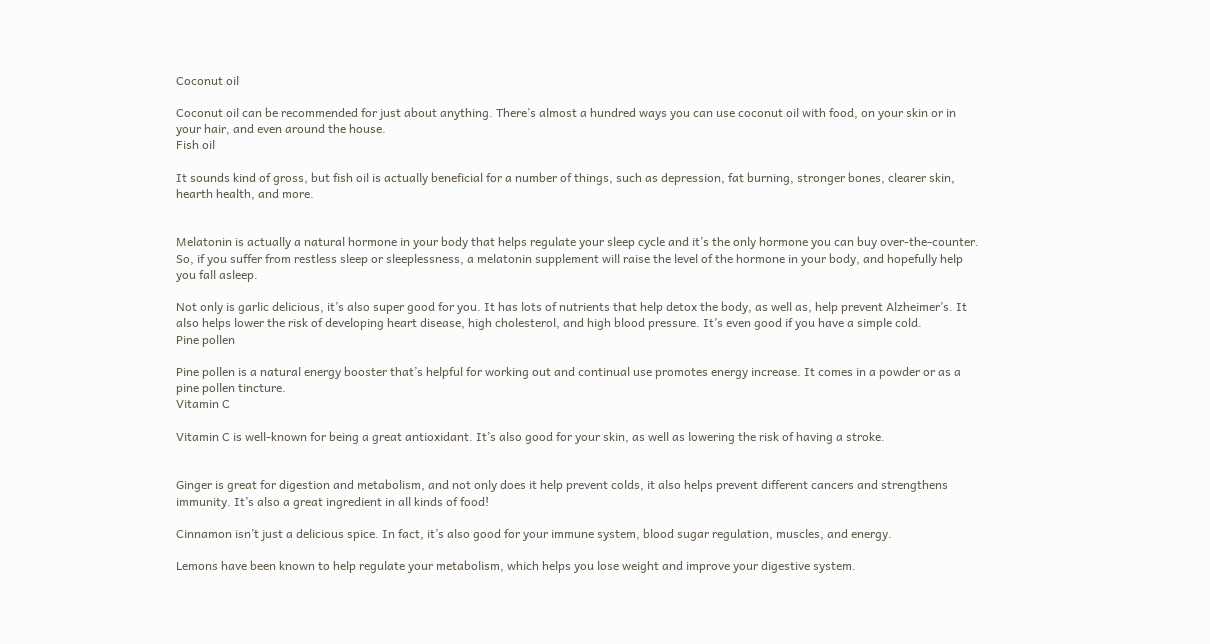Coconut oil

Coconut oil can be recommended for just about anything. There’s almost a hundred ways you can use coconut oil with food, on your skin or in your hair, and even around the house.
Fish oil

It sounds kind of gross, but fish oil is actually beneficial for a number of things, such as depression, fat burning, stronger bones, clearer skin, hearth health, and more.


Melatonin is actually a natural hormone in your body that helps regulate your sleep cycle and it’s the only hormone you can buy over-the-counter. So, if you suffer from restless sleep or sleeplessness, a melatonin supplement will raise the level of the hormone in your body, and hopefully help you fall asleep.

Not only is garlic delicious, it’s also super good for you. It has lots of nutrients that help detox the body, as well as, help prevent Alzheimer’s. It also helps lower the risk of developing heart disease, high cholesterol, and high blood pressure. It’s even good if you have a simple cold.
Pine pollen

Pine pollen is a natural energy booster that’s helpful for working out and continual use promotes energy increase. It comes in a powder or as a pine pollen tincture.
Vitamin C

Vitamin C is well-known for being a great antioxidant. It’s also good for your skin, as well as lowering the risk of having a stroke.


Ginger is great for digestion and metabolism, and not only does it help prevent colds, it also helps prevent different cancers and strengthens immunity. It’s also a great ingredient in all kinds of food!

Cinnamon isn’t just a delicious spice. In fact, it’s also good for your immune system, blood sugar regulation, muscles, and energy.

Lemons have been known to help regulate your metabolism, which helps you lose weight and improve your digestive system.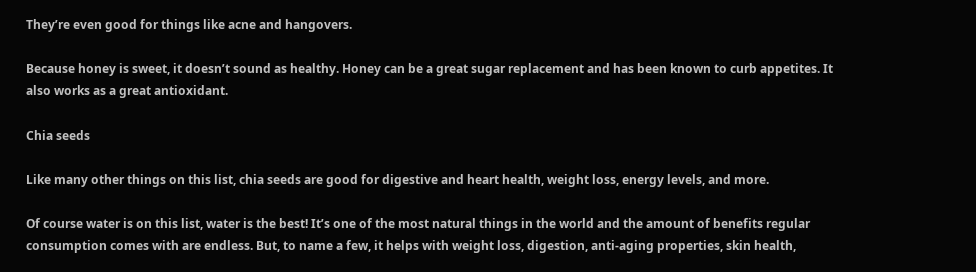They’re even good for things like acne and hangovers.

Because honey is sweet, it doesn’t sound as healthy. Honey can be a great sugar replacement and has been known to curb appetites. It also works as a great antioxidant.

Chia seeds

Like many other things on this list, chia seeds are good for digestive and heart health, weight loss, energy levels, and more.

Of course water is on this list, water is the best! It’s one of the most natural things in the world and the amount of benefits regular consumption comes with are endless. But, to name a few, it helps with weight loss, digestion, anti-aging properties, skin health,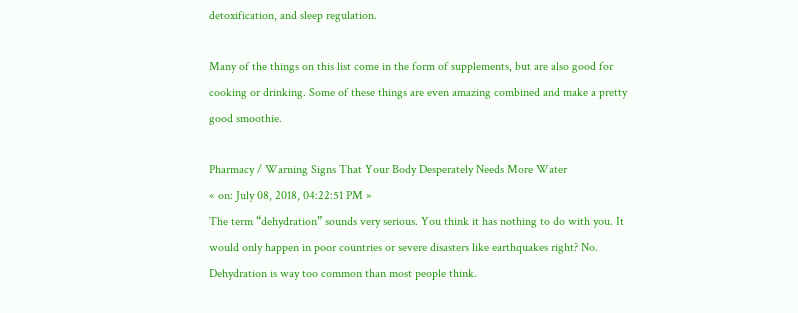detoxification, and sleep regulation.

Many of the things on this list come in the form of supplements, but are also good for cooking or drinking. Some of these things are even amazing combined and make a pretty good smoothie.

Pharmacy / Warning Signs That Your Body Desperately Needs More Water
« on: July 08, 2018, 04:22:51 PM »
The term “dehydration” sounds very serious. You think it has nothing to do with you. It would only happen in poor countries or severe disasters like earthquakes right? No. Dehydration is way too common than most people think.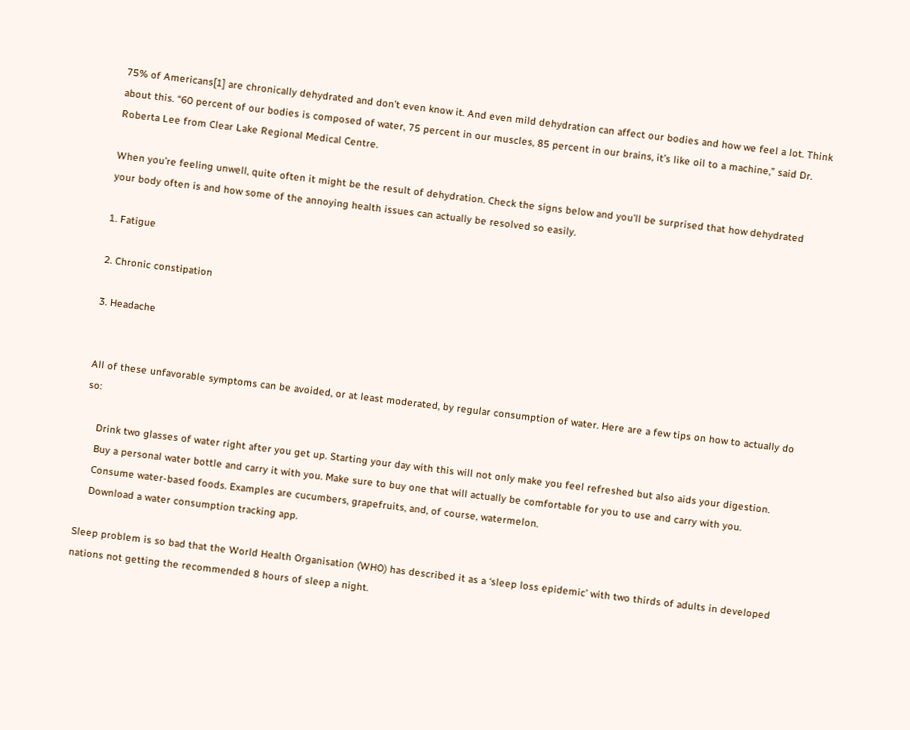75% of Americans[1] are chronically dehydrated and don’t even know it. And even mild dehydration can affect our bodies and how we feel a lot. Think about this. “60 percent of our bodies is composed of water, 75 percent in our muscles, 85 percent in our brains, it’s like oil to a machine,” said Dr. Roberta Lee from Clear Lake Regional Medical Centre.

When you’re feeling unwell, quite often it might be the result of dehydration. Check the signs below and you’ll be surprised that how dehydrated your body often is and how some of the annoying health issues can actually be resolved so easily.

1. Fatigue

2. Chronic constipation

3. Headache


All of these unfavorable symptoms can be avoided, or at least moderated, by regular consumption of water. Here are a few tips on how to actually do so:

    Drink two glasses of water right after you get up. Starting your day with this will not only make you feel refreshed but also aids your digestion.
    Buy a personal water bottle and carry it with you. Make sure to buy one that will actually be comfortable for you to use and carry with you.
    Consume water-based foods. Examples are cucumbers, grapefruits, and, of course, watermelon.
    Download a water consumption tracking app.

Sleep problem is so bad that the World Health Organisation (WHO) has described it as a ‘sleep loss epidemic’ with two thirds of adults in developed nations not getting the recommended 8 hours of sleep a night.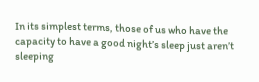In its simplest terms, those of us who have the capacity to have a good night’s sleep just aren’t sleeping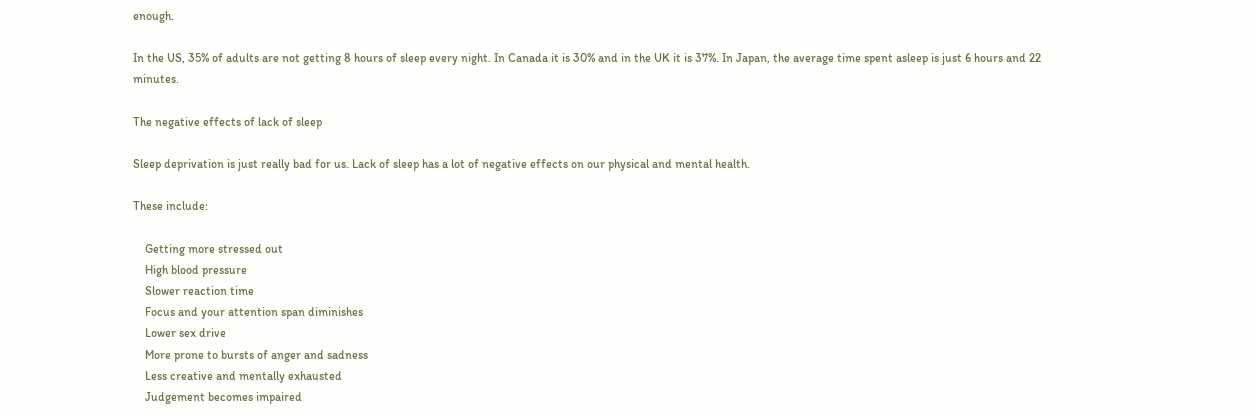enough.

In the US, 35% of adults are not getting 8 hours of sleep every night. In Canada it is 30% and in the UK it is 37%. In Japan, the average time spent asleep is just 6 hours and 22 minutes.

The negative effects of lack of sleep

Sleep deprivation is just really bad for us. Lack of sleep has a lot of negative effects on our physical and mental health.

These include:

    Getting more stressed out
    High blood pressure
    Slower reaction time
    Focus and your attention span diminishes
    Lower sex drive
    More prone to bursts of anger and sadness
    Less creative and mentally exhausted
    Judgement becomes impaired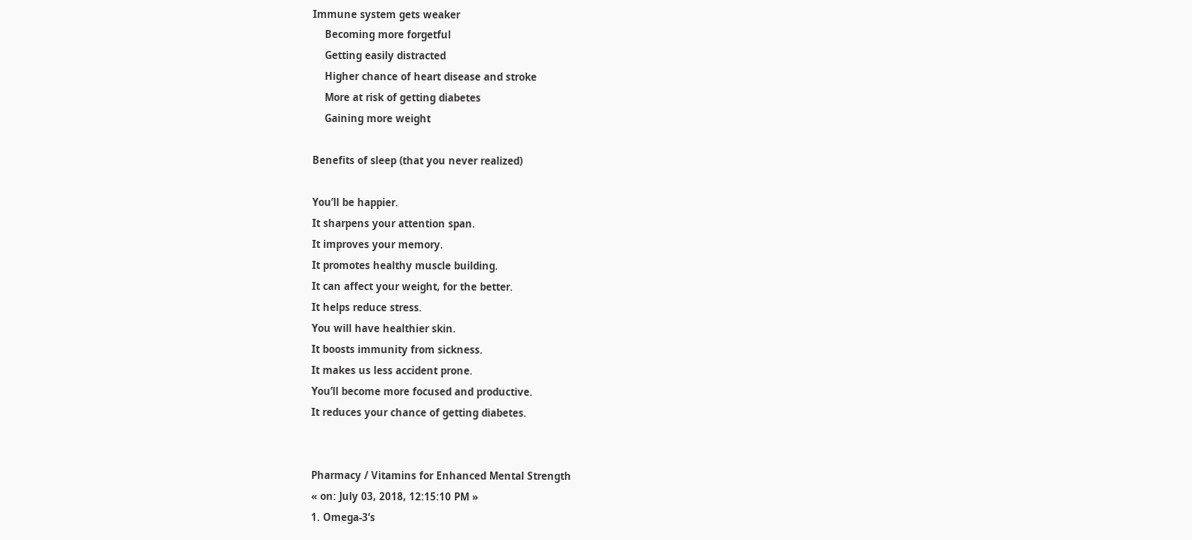Immune system gets weaker
    Becoming more forgetful
    Getting easily distracted
    Higher chance of heart disease and stroke
    More at risk of getting diabetes
    Gaining more weight

Benefits of sleep (that you never realized)

You’ll be happier.
It sharpens your attention span.
It improves your memory.
It promotes healthy muscle building.
It can affect your weight, for the better.
It helps reduce stress.
You will have healthier skin.
It boosts immunity from sickness.
It makes us less accident prone.
You’ll become more focused and productive.
It reduces your chance of getting diabetes.


Pharmacy / Vitamins for Enhanced Mental Strength
« on: July 03, 2018, 12:15:10 PM »
1. Omega-3’s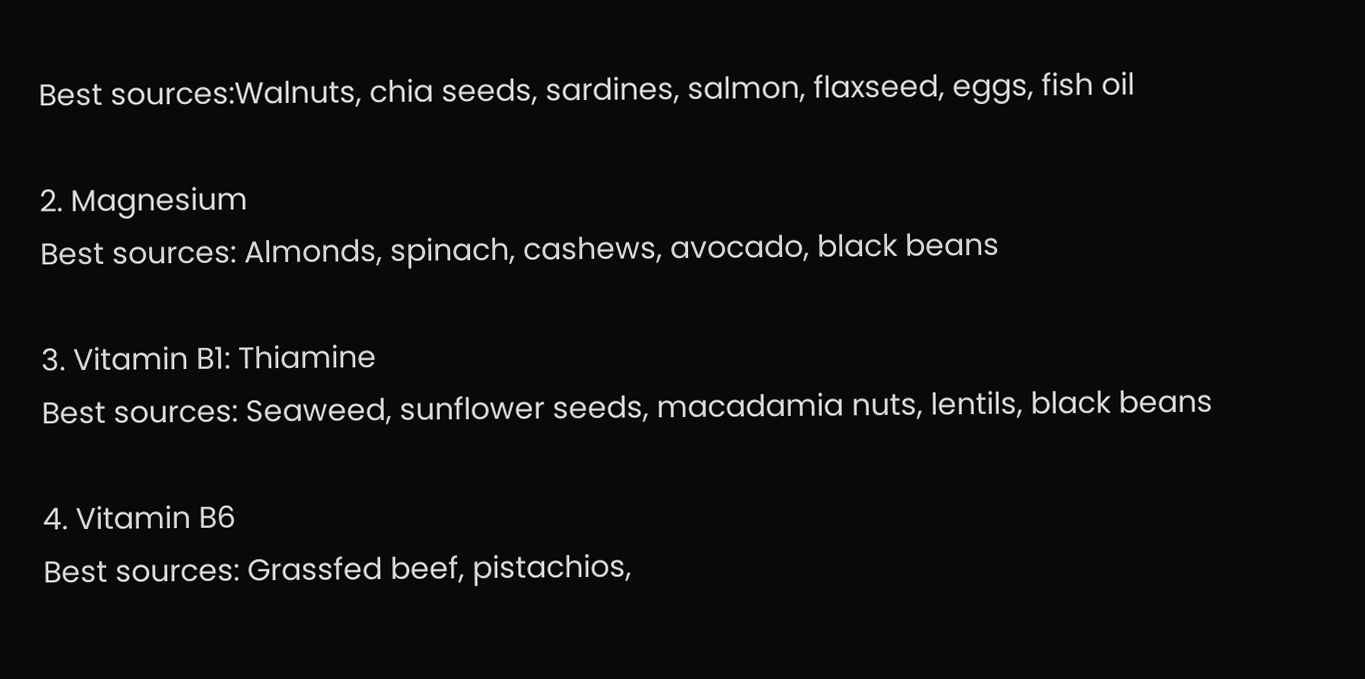Best sources:Walnuts, chia seeds, sardines, salmon, flaxseed, eggs, fish oil

2. Magnesium
Best sources: Almonds, spinach, cashews, avocado, black beans

3. Vitamin B1: Thiamine
Best sources: Seaweed, sunflower seeds, macadamia nuts, lentils, black beans

4. Vitamin B6
Best sources: Grassfed beef, pistachios,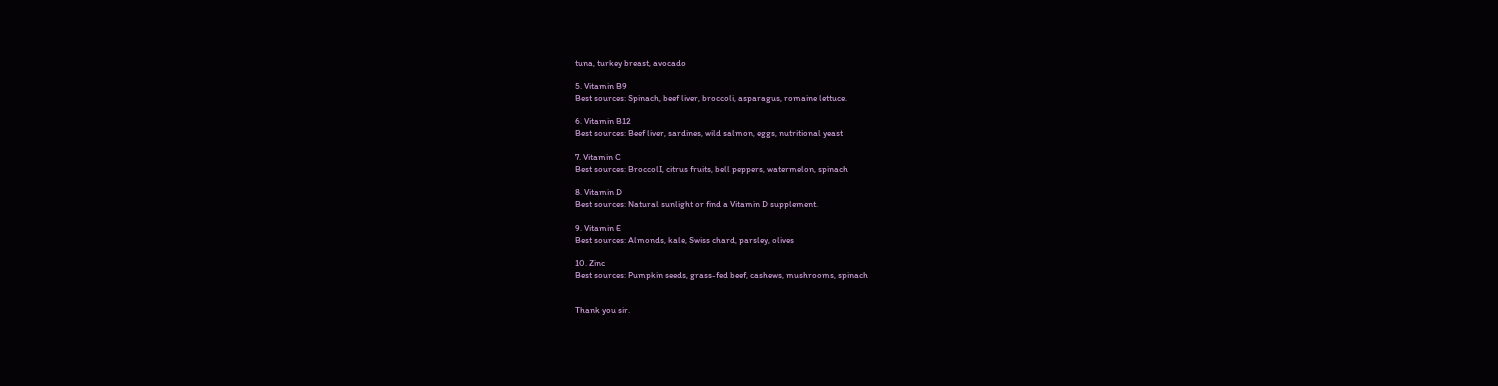tuna, turkey breast, avocado

5. Vitamin B9
Best sources: Spinach, beef liver, broccoli, asparagus, romaine lettuce.

6. Vitamin B12
Best sources: Beef liver, sardines, wild salmon, eggs, nutritional yeast

7. Vitamin C
Best sources: BroccolI, citrus fruits, bell peppers, watermelon, spinach

8. Vitamin D
Best sources: Natural sunlight or find a Vitamin D supplement.

9. Vitamin E
Best sources: Almonds, kale, Swiss chard, parsley, olives

10. Zinc
Best sources: Pumpkin seeds, grass-fed beef, cashews, mushrooms, spinach


Thank you sir.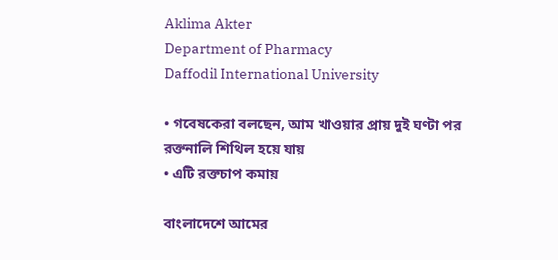Aklima Akter
Department of Pharmacy
Daffodil International University

• গবেষকেরা বলছেন, আম খাওয়ার প্রায় দুই ঘণ্টা পর রক্তনালি শিথিল হয়ে যায়
• এটি রক্তচাপ কমায়

বাংলাদেশে আমের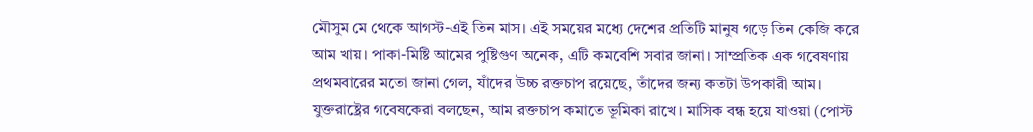মৌসুম মে থেকে আগস্ট-এই তিন মাস। এই সময়ের মধ্যে দেশের প্রতিটি মানুষ গড়ে তিন কেজি করে আম খায়। পাকা-মিষ্টি আমের পুষ্টিগুণ অনেক, এটি কমবেশি সবার জানা। সাম্প্রতিক এক গবেষণায় প্রথমবারের মতো জানা গেল, যাঁদের উচ্চ রক্তচাপ রয়েছে, তাঁদের জন্য কতটা উপকারী আম। যুক্তরাষ্ট্রের গবেষকেরা বলছেন, আম রক্তচাপ কমাতে ভূমিকা রাখে। মাসিক বন্ধ হয়ে যাওয়া (পোস্ট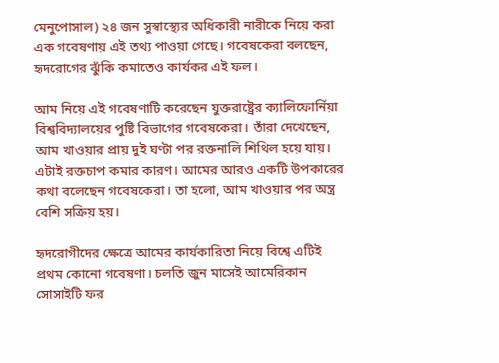মেনুপোসাল) ২৪ জন সুস্বাস্থ্যের অধিকারী নারীকে নিয়ে করা এক গবেষণায় এই তথ্য পাওয়া গেছে। গবেষকেরা বলছেন, হৃদরোগের ঝুঁকি কমাতেও কার্যকর এই ফল।

আম নিয়ে এই গবেষণাটি করেছেন যুক্তরাষ্ট্রের ক্যালিফোর্নিয়া বিশ্ববিদ্যালয়ের পুষ্টি বিভাগের গবেষকেরা। তাঁরা দেখেছেন, আম খাওয়ার প্রায় দুই ঘণ্টা পর রক্তনালি শিথিল হয়ে যায়। এটাই রক্তচাপ কমার কারণ। আমের আরও একটি উপকারের কথা বলেছেন গবেষকেরা। তা হলো, আম খাওয়ার পর অন্ত্র বেশি সক্রিয় হয়।

হৃদরোগীদের ক্ষেত্রে আমের কার্যকারিতা নিয়ে বিশ্বে এটিই প্রথম কোনো গবেষণা। চলতি জুন মাসেই আমেরিকান সোসাইটি ফর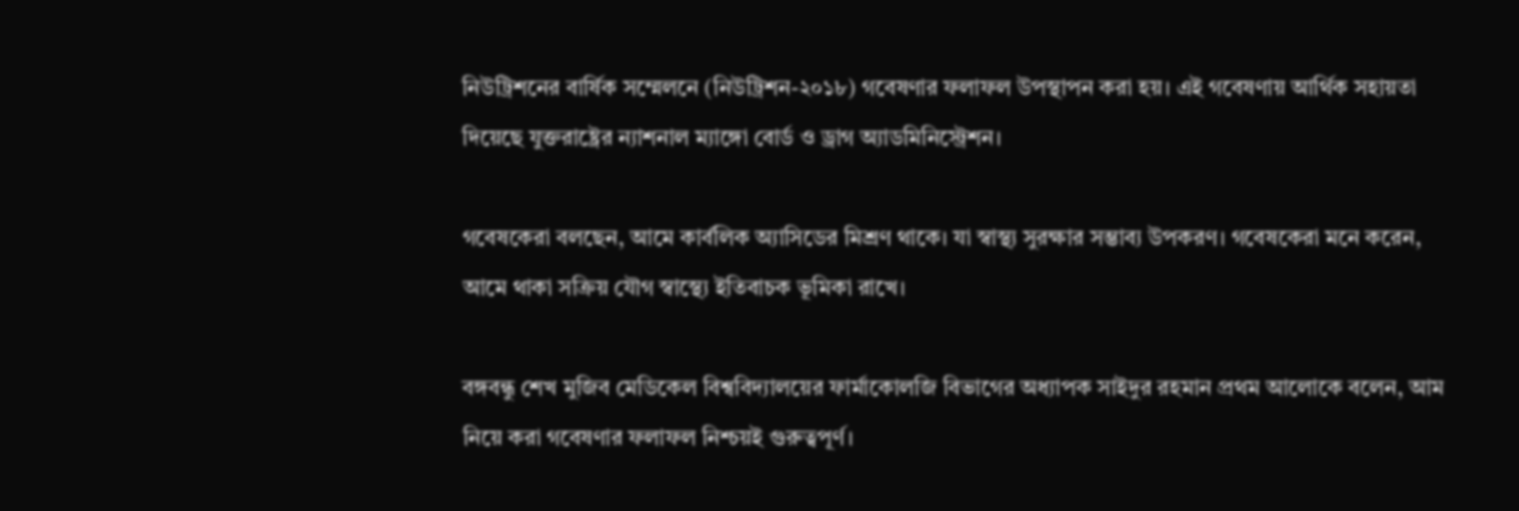নিউট্রিশনের বার্ষিক সম্মেলনে (নিউট্রিশন-২০১৮) গবেষণার ফলাফল উপস্থাপন করা হয়। এই গবেষণায় আর্থিক সহায়তা দিয়েছে যুক্তরাষ্ট্রের ন্যাশনাল ম্যাঙ্গো বোর্ড ও ড্রাগ অ্যাডমিনিস্ট্রেশন।

গবেষকেরা বলছেন, আমে কার্বলিক অ্যাসিডের মিশ্রণ থাকে। যা স্বাস্থ্য সুরক্ষার সম্ভাব্য উপকরণ। গবেষকেরা মনে করেন, আমে থাকা সক্রিয় যৌগ স্বাস্থ্যে ইতিবাচক ভূমিকা রাখে।

বঙ্গবন্ধু শেখ মুজিব মেডিকেল বিশ্ববিদ্যালয়ের ফার্মাকোলজি বিভাগের অধ্যাপক সাইদুর রহমান প্রথম আলোকে বলেন, আম নিয়ে করা গবেষণার ফলাফল নিশ্চয়ই গুরুত্বপূর্ণ।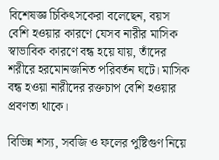বিশেষজ্ঞ চিকিৎসকেরা বলেছেন, বয়স বেশি হওয়ার কারণে যেসব নারীর মাসিক স্বাভাবিক কারণে বন্ধ হয়ে যায়, তাঁদের শরীরে হরমোনজনিত পরিবর্তন ঘটে। মাসিক বন্ধ হওয়া নারীদের রক্তচাপ বেশি হওয়ার প্রবণতা থাকে।

বিভিন্ন শস্য, সবজি ও ফলের পুষ্টিগুণ নিয়ে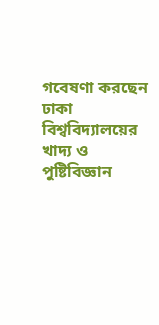গবেষণা করছেন ঢাকা বিশ্ববিদ্যালয়ের খাদ্য ও পুষ্টিবিজ্ঞান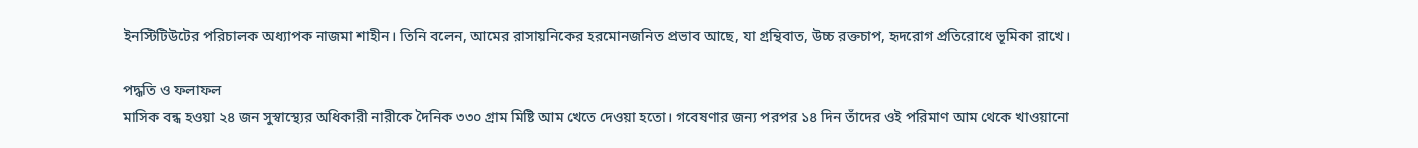ইনস্টিটিউটের পরিচালক অধ্যাপক নাজমা শাহীন। তিনি বলেন, আমের রাসায়নিকের হরমোনজনিত প্রভাব আছে, যা গ্রন্থিবাত, উচ্চ রক্তচাপ, হৃদরোগ প্রতিরোধে ভূমিকা রাখে।

পদ্ধতি ও ফলাফল
মাসিক বন্ধ হওয়া ২৪ জন সুস্বাস্থ্যের অধিকারী নারীকে দৈনিক ৩৩০ গ্রাম মিষ্টি আম খেতে দেওয়া হতো। গবেষণার জন্য পরপর ১৪ দিন তাঁদের ওই পরিমাণ আম থেকে খাওয়ানো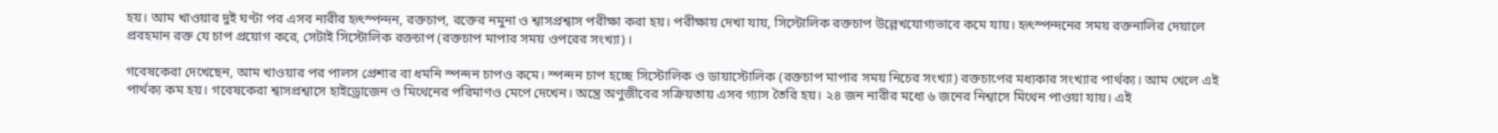হয়। আম খাওয়ার দুই ঘণ্টা পর এসব নারীর হৃৎস্পন্দন, রক্তচাপ, রক্তের নমুনা ও শ্বাসপ্রশ্বাস পরীক্ষা করা হয়। পরীক্ষায় দেখা যায়, সিস্টোলিক রক্তচাপ উল্লেখযোগ্যভাবে কমে যায়। হৃৎস্পন্দনের সময় রক্তনালির দেয়ালে প্রবহমান রক্ত যে চাপ প্রয়োগ করে, সেটাই সিস্টোলিক রক্তচাপ (রক্তচাপ মাপার সময় ওপরের সংখ্যা)।

গবেষকেরা দেখেছেন, আম খাওয়ার পর পালস প্রেশার বা ধমনি স্পন্দন চাপও কমে। স্পন্দন চাপ হচ্ছে সিস্টোলিক ও ডায়াস্টোলিক (রক্তচাপ মাপার সময় নিচের সংখ্যা) রক্তচাপের মধ্যকার সংখ্যার পার্থক্য। আম খেলে এই পার্থক্য কম হয়। গবেষকেরা শ্বাসপ্রশ্বাসে হাইড্রোজেন ও মিথেনের পরিমাণও মেপে দেখেন। অন্ত্রে অণুজীবের সক্রিয়তায় এসব গ্যাস তৈরি হয়। ২৪ জন নারীর মধ্যে ৬ জনের নিশ্বাসে মিথেন পাওয়া যায়। এই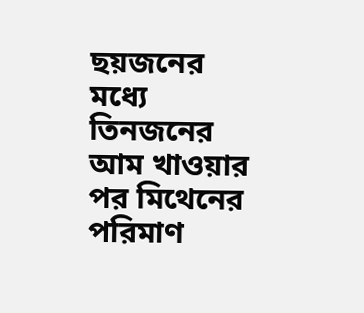ছয়জনের মধ্যে তিনজনের আম খাওয়ার পর মিথেনের পরিমাণ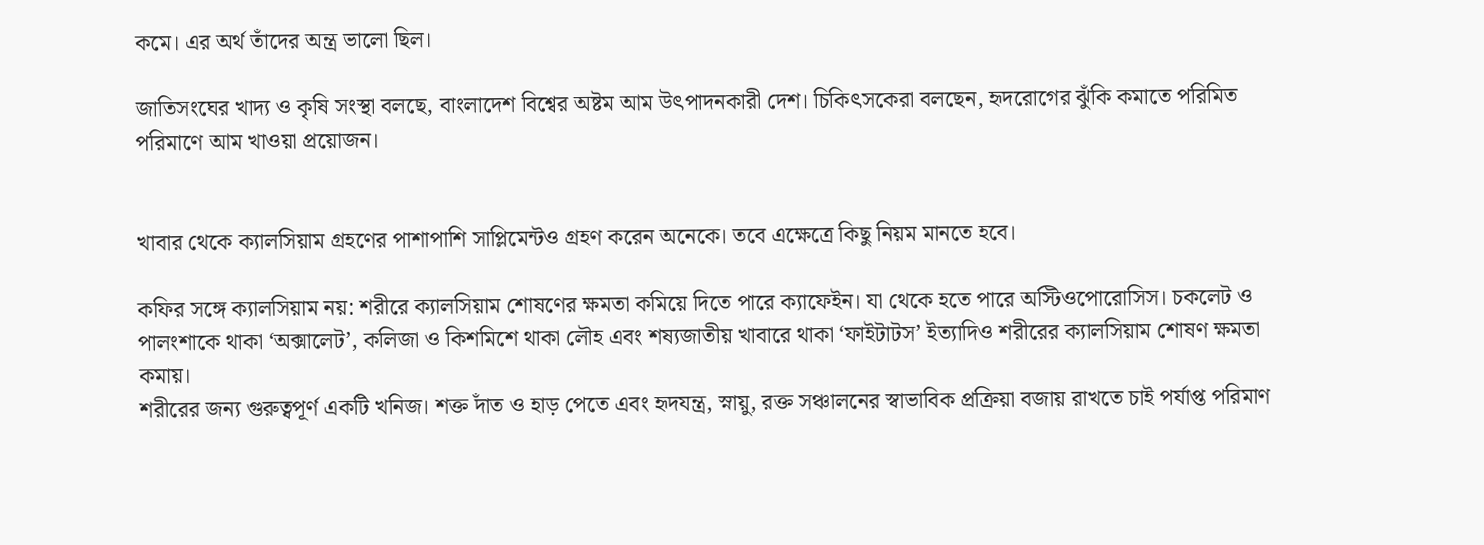কমে। এর অর্থ তাঁদের অন্ত্র ভালো ছিল।

জাতিসংঘের খাদ্য ও কৃষি সংস্থা বলছে, বাংলাদেশ বিশ্বের অষ্টম আম উৎপাদনকারী দেশ। চিকিৎসকেরা বলছেন, হৃদরোগের ঝুঁকি কমাতে পরিমিত পরিমাণে আম খাওয়া প্রয়োজন।


খাবার থেকে ক্যালসিয়াম গ্রহণের পাশাপাশি সাপ্লিমেন্টও গ্রহণ করেন অনেকে। তবে এক্ষেত্রে কিছু নিয়ম মানতে হবে।

কফির সঙ্গে ক্যালসিয়াম নয়: শরীরে ক্যালসিয়াম শোষণের ক্ষমতা কমিয়ে দিতে পারে ক্যাফেইন। যা থেকে হতে পারে অস্টিওপোরোসিস। চকলেট ও পালংশাকে থাকা ‘অক্সালেট’, কলিজা ও কিশমিশে থাকা লৌহ এবং শষ্যজাতীয় খাবারে থাকা ‘ফাইটাটস’ ইত্যাদিও শরীরের ক্যালসিয়াম শোষণ ক্ষমতা কমায়।
শরীরের জন্য গুরুত্বপূর্ণ একটি খনিজ। শক্ত দাঁত ও হাড় পেতে এবং হৃদযন্ত্র, স্নায়ু, রক্ত সঞ্চালনের স্বাভাবিক প্রক্রিয়া বজায় রাখতে চাই পর্যাপ্ত পরিমাণ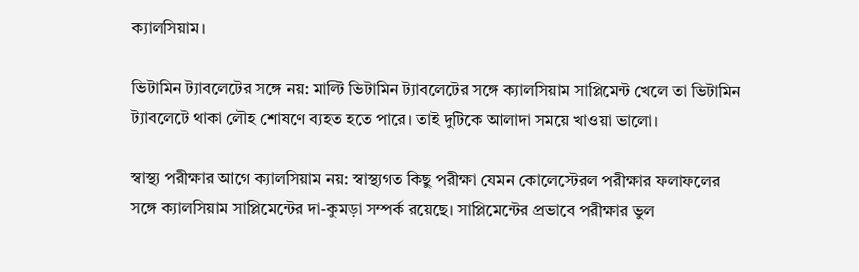ক্যালসিয়াম।

ভিটামিন ট্যাবলেটের সঙ্গে নয়: মাল্টি ভিটামিন ট্যাবলেটের সঙ্গে ক্যালসিয়াম সাপ্লিমেন্ট খেলে তা ভিটামিন ট্যাবলেটে থাকা লৌহ শোষণে ব্যহত হতে পারে। তাই দুটিকে আলাদা সময়ে খাওয়া ভালো।

স্বাস্থ্য পরীক্ষার আগে ক্যালসিয়াম নয়: স্বাস্থ্যগত কিছু পরীক্ষা যেমন কোলেস্টেরল পরীক্ষার ফলাফলের সঙ্গে ক্যালসিয়াম সাপ্লিমেন্টের দা-কুমড়া সম্পর্ক রয়েছে। সাপ্লিমেন্টের প্রভাবে পরীক্ষার ভুল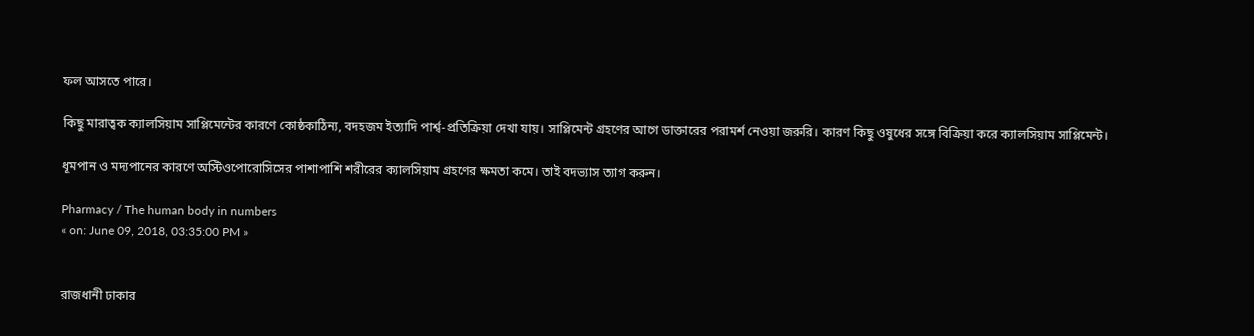ফল আসতে পারে।

কিছু মারাত্বক ক্যালসিয়াম সাপ্লিমেন্টের কারণে কোষ্ঠকাঠিন্য, বদহজম ইত্যাদি পার্শ্ব-প্রতিক্রিয়া দেখা যায়। সাপ্লিমেন্ট গ্রহণের আগে ডাক্তারের পরামর্শ নেওয়া জরুরি। কারণ কিছু ওষুধের সঙ্গে বিক্রিয়া করে ক্যালসিয়াম সাপ্লিমেন্ট।

ধূমপান ও মদ্যপানের কারণে অস্টিওপোরোসিসের পাশাপাশি শরীরের ক্যালসিয়াম গ্রহণের ক্ষমতা কমে। তাই বদভ্যাস ত্যাগ করুন।

Pharmacy / The human body in numbers
« on: June 09, 2018, 03:35:00 PM »


রাজধানী ঢাকার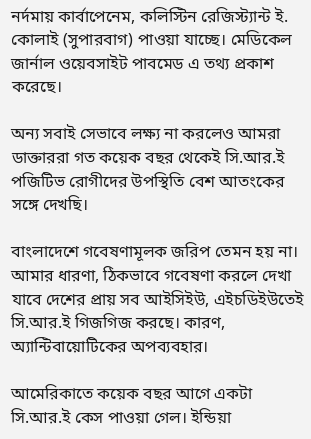নর্দমায় কার্বাপেনেম, কলিস্টিন রেজিস্ট্যান্ট ই. কোলাই (সুপারবাগ) পাওয়া যাচ্ছে। মেডিকেল জার্নাল ওয়েবসাইট পাবমেড এ তথ্য প্রকাশ করেছে।

অন্য সবাই সেভাবে লক্ষ্য না করলেও আমরা ডাক্তাররা গত কয়েক বছর থেকেই সি.আর.ই পজিটিভ রোগীদের উপস্থিতি বেশ আতংকের সঙ্গে দেখছি।

বাংলাদেশে গবেষণামূলক জরিপ তেমন হয় না। আমার ধারণা, ঠিকভাবে গবেষণা করলে দেখা যাবে দেশের প্রায় সব আইসিইউ, এইচডিইউতেই সি.আর.ই গিজগিজ করছে। কারণ, অ্যান্টিবায়োটিকের অপব্যবহার।

আমেরিকাতে কয়েক বছর আগে একটা সি.আর.ই কেস পাওয়া গেল। ইন্ডিয়া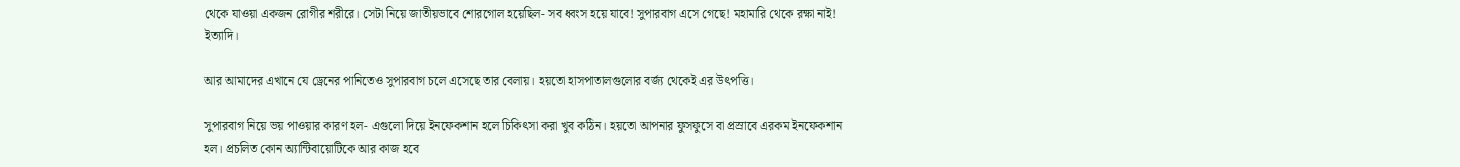থেকে যাওয়া একজন রোগীর শরীরে। সেটা নিয়ে জাতীয়ভাবে শোরগোল হয়েছিল- সব ধ্বংস হয়ে যাবে! সুপারবাগ এসে গেছে! মহামারি থেকে রক্ষা নাই! ইত্যাদি।

আর আমাদের এখানে যে ড্রেনের পানিতেও সুপারবাগ চলে এসেছে তার বেলায়। হয়তো হাসপাতালগুলোর বর্জ্য থেকেই এর উৎপত্তি।

সুপারবাগ নিয়ে ভয় পাওয়ার কারণ হল- এগুলো দিয়ে ইনফেকশান হলে চিকিৎসা করা খুব কঠিন। হয়তো আপনার ফুসফুসে বা প্রস্রাবে এরকম ইনফেকশান হল। প্রচলিত কোন অ্যান্টিবায়োটিকে আর কাজ হবে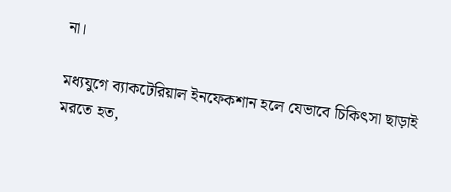না।

মধ্যযুগে ব্যাকটেরিয়াল ইনফেকশান হলে যেভাবে চিকিৎসা ছাড়াই মরতে হত,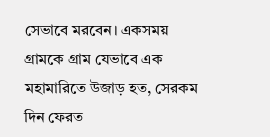সেভাবে মরবেন। একসময় গ্রামকে গ্রাম যেভাবে এক মহামারিতে উজাড় হত, সেরকম দিন ফেরত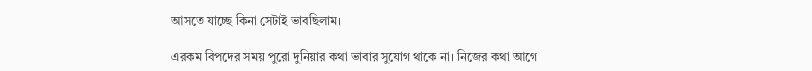আসতে যাচ্ছে কিনা সেটাই ভাবছিলাম।

এরকম বিপদের সময় পুরো দুনিয়ার কথা ভাবার সুযোগ থাকে না। নিজের কথা আগে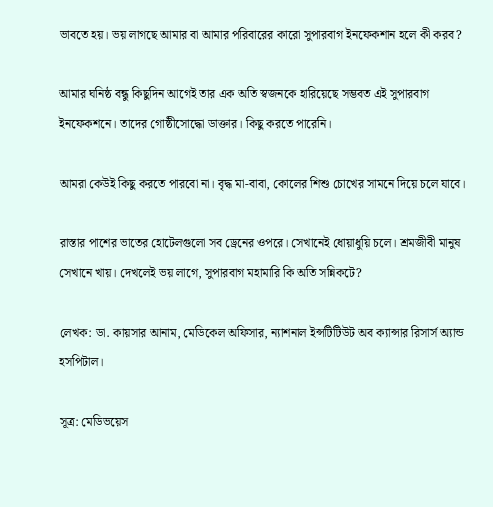ভাবতে হয়। ভয় লাগছে আমার বা আমার পরিবারের কারো সুপারবাগ ইনফেকশান হলে কী করব?

আমার ঘনিষ্ঠ বন্ধু কিছুদিন আগেই তার এক অতি স্বজনকে হারিয়েছে সম্ভবত এই সুপারবাগ ইনফেকশনে। তাদের গোষ্ঠীসোদ্ধো ডাক্তার। কিছু করতে পারেনি।

আমরা কেউই কিছু করতে পারবো না। বৃদ্ধ মা-বাবা, কোলের শিশু চোখের সামনে দিয়ে চলে যাবে।

রাস্তার পাশের ভাতের হোটেলগুলো সব ড্রেনের ওপরে। সেখানেই ধোয়াধুয়ি চলে। শ্রমজীবী মানুষ সেখানে খায়। দেখলেই ভয় লাগে, সুপারবাগ মহামারি কি অতি সন্নিকটে?

লেখক: ডা. কায়সার আনাম, মেডিকেল অফিসার, ন্যাশনাল ইন্সটিটিউট অব ক্যান্সার রিসার্স অ্যান্ড হসপিটাল।

সূত্র: মেডিভয়েস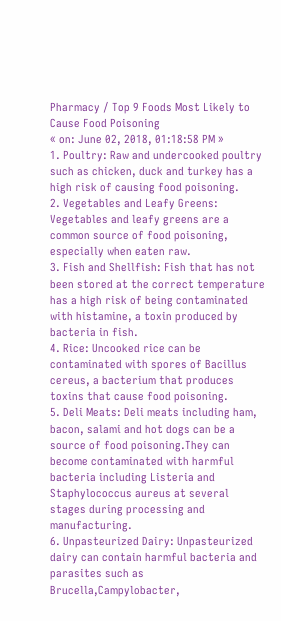Pharmacy / Top 9 Foods Most Likely to Cause Food Poisoning
« on: June 02, 2018, 01:18:58 PM »
1. Poultry: Raw and undercooked poultry such as chicken, duck and turkey has a high risk of causing food poisoning.
2. Vegetables and Leafy Greens: Vegetables and leafy greens are a common source of food poisoning, especially when eaten raw.
3. Fish and Shellfish: Fish that has not been stored at the correct temperature has a high risk of being contaminated with histamine, a toxin produced by bacteria in fish.
4. Rice: Uncooked rice can be contaminated with spores of Bacillus cereus, a bacterium that produces toxins that cause food poisoning.
5. Deli Meats: Deli meats including ham, bacon, salami and hot dogs can be a source of food poisoning.They can become contaminated with harmful bacteria including Listeria and Staphylococcus aureus at several stages during processing and manufacturing.
6. Unpasteurized Dairy: Unpasteurized dairy can contain harmful bacteria and parasites such as Brucella,Campylobacter,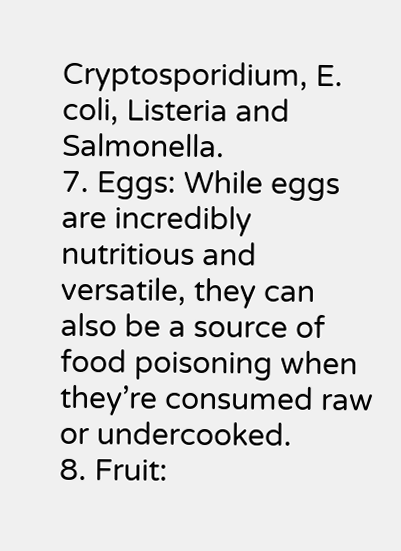Cryptosporidium, E. coli, Listeria and Salmonella.
7. Eggs: While eggs are incredibly nutritious and versatile, they can also be a source of food poisoning when they’re consumed raw or undercooked.
8. Fruit: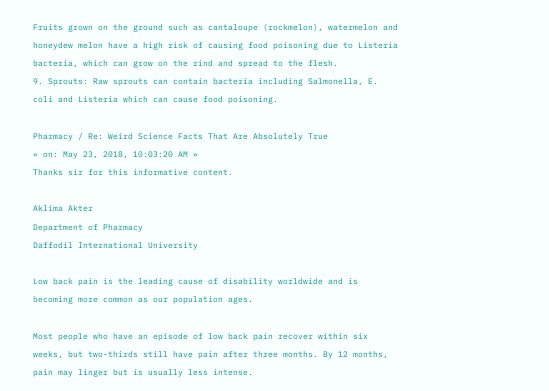Fruits grown on the ground such as cantaloupe (rockmelon), watermelon and honeydew melon have a high risk of causing food poisoning due to Listeria bacteria, which can grow on the rind and spread to the flesh.
9. Sprouts: Raw sprouts can contain bacteria including Salmonella, E. coli and Listeria which can cause food poisoning.

Pharmacy / Re: Weird Science Facts That Are Absolutely True
« on: May 23, 2018, 10:03:20 AM »
Thanks sir for this informative content.

Aklima Akter
Department of Pharmacy
Daffodil International University

Low back pain is the leading cause of disability worldwide and is becoming more common as our population ages.

Most people who have an episode of low back pain recover within six weeks, but two-thirds still have pain after three months. By 12 months, pain may linger but is usually less intense.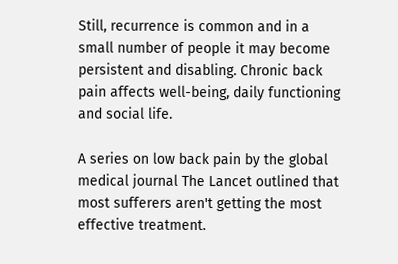Still, recurrence is common and in a small number of people it may become persistent and disabling. Chronic back pain affects well-being, daily functioning and social life.

A series on low back pain by the global medical journal The Lancet outlined that most sufferers aren't getting the most effective treatment.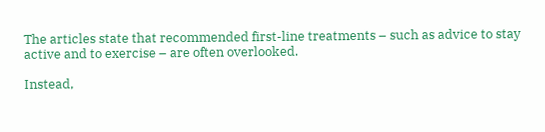The articles state that recommended first-line treatments – such as advice to stay active and to exercise – are often overlooked.

Instead,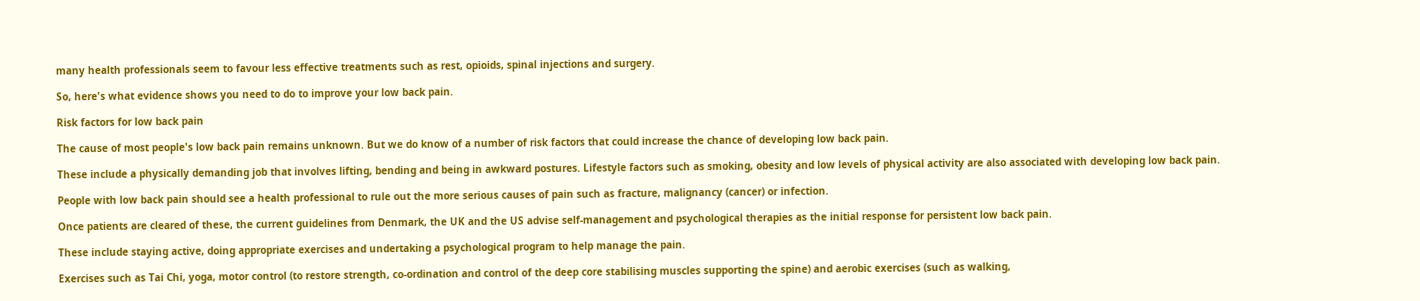many health professionals seem to favour less effective treatments such as rest, opioids, spinal injections and surgery.

So, here's what evidence shows you need to do to improve your low back pain.

Risk factors for low back pain

The cause of most people's low back pain remains unknown. But we do know of a number of risk factors that could increase the chance of developing low back pain.

These include a physically demanding job that involves lifting, bending and being in awkward postures. Lifestyle factors such as smoking, obesity and low levels of physical activity are also associated with developing low back pain.

People with low back pain should see a health professional to rule out the more serious causes of pain such as fracture, malignancy (cancer) or infection.

Once patients are cleared of these, the current guidelines from Denmark, the UK and the US advise self-management and psychological therapies as the initial response for persistent low back pain.

These include staying active, doing appropriate exercises and undertaking a psychological program to help manage the pain.

Exercises such as Tai Chi, yoga, motor control (to restore strength, co-ordination and control of the deep core stabilising muscles supporting the spine) and aerobic exercises (such as walking,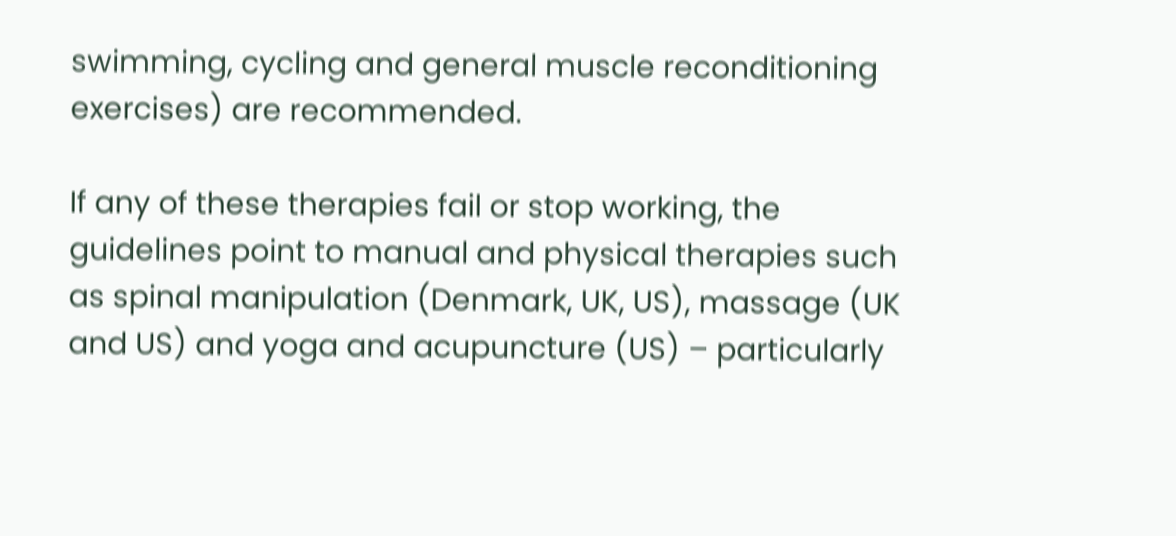swimming, cycling and general muscle reconditioning exercises) are recommended.

If any of these therapies fail or stop working, the guidelines point to manual and physical therapies such as spinal manipulation (Denmark, UK, US), massage (UK and US) and yoga and acupuncture (US) – particularly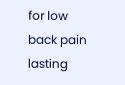for low back pain lasting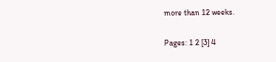more than 12 weeks.


Pages: 1 2 [3] 4